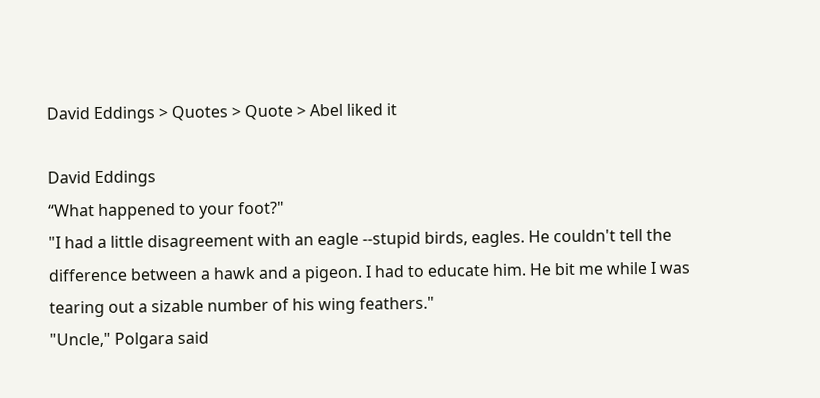David Eddings > Quotes > Quote > Abel liked it

David Eddings
“What happened to your foot?"
"I had a little disagreement with an eagle --stupid birds, eagles. He couldn't tell the difference between a hawk and a pigeon. I had to educate him. He bit me while I was tearing out a sizable number of his wing feathers."
"Uncle," Polgara said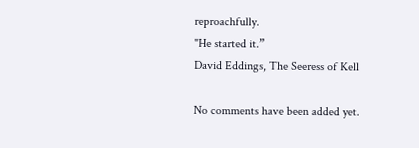reproachfully.
"He started it.”
David Eddings, The Seeress of Kell

No comments have been added yet.